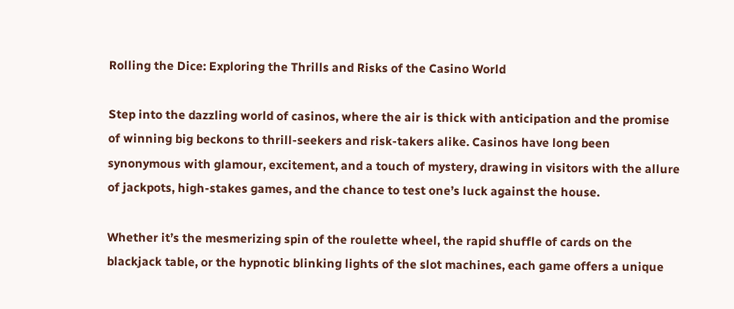Rolling the Dice: Exploring the Thrills and Risks of the Casino World

Step into the dazzling world of casinos, where the air is thick with anticipation and the promise of winning big beckons to thrill-seekers and risk-takers alike. Casinos have long been synonymous with glamour, excitement, and a touch of mystery, drawing in visitors with the allure of jackpots, high-stakes games, and the chance to test one’s luck against the house.

Whether it’s the mesmerizing spin of the roulette wheel, the rapid shuffle of cards on the blackjack table, or the hypnotic blinking lights of the slot machines, each game offers a unique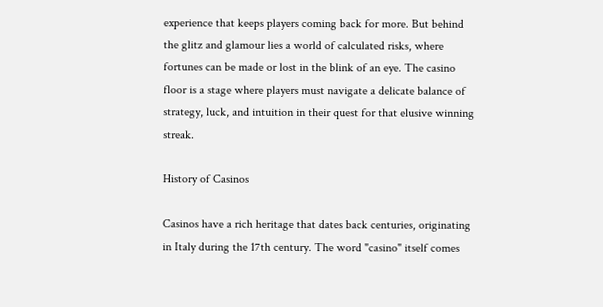experience that keeps players coming back for more. But behind the glitz and glamour lies a world of calculated risks, where fortunes can be made or lost in the blink of an eye. The casino floor is a stage where players must navigate a delicate balance of strategy, luck, and intuition in their quest for that elusive winning streak.

History of Casinos

Casinos have a rich heritage that dates back centuries, originating in Italy during the 17th century. The word "casino" itself comes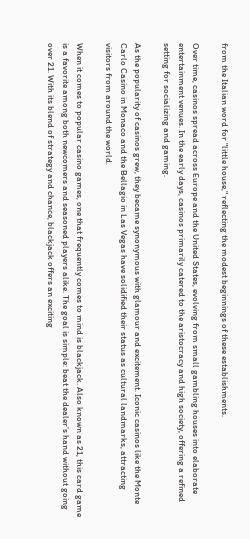from the Italian word for "little house," reflecting the modest beginnings of these establishments.

Over time, casinos spread across Europe and the United States, evolving from small gambling houses into elaborate entertainment venues. In the early days, casinos primarily catered to the aristocracy and high society, offering a refined setting for socializing and gaming.

As the popularity of casinos grew, they became synonymous with glamour and excitement. Iconic casinos like the Monte Carlo Casino in Monaco and the Bellagio in Las Vegas have solidified their status as cultural landmarks, attracting visitors from around the world.

When it comes to popular casino games, one that frequently comes to mind is blackjack. Also known as 21, this card game is a favorite among both newcomers and seasoned players alike. The goal is simple: beat the dealer’s hand without going over 21. With its blend of strategy and chance, blackjack offers an exciting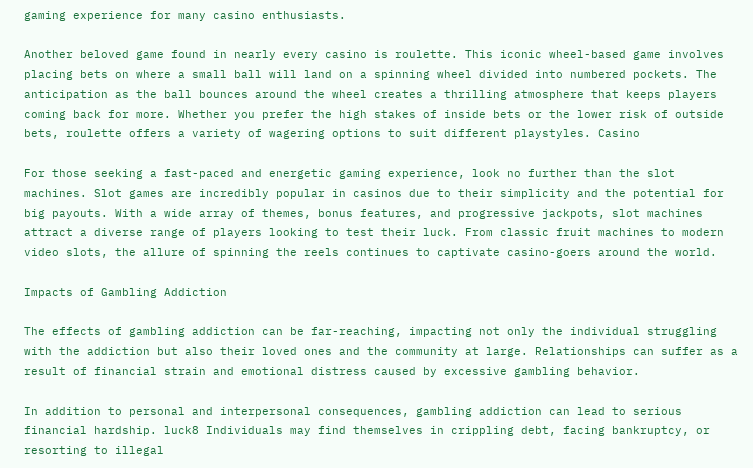gaming experience for many casino enthusiasts.

Another beloved game found in nearly every casino is roulette. This iconic wheel-based game involves placing bets on where a small ball will land on a spinning wheel divided into numbered pockets. The anticipation as the ball bounces around the wheel creates a thrilling atmosphere that keeps players coming back for more. Whether you prefer the high stakes of inside bets or the lower risk of outside bets, roulette offers a variety of wagering options to suit different playstyles. Casino

For those seeking a fast-paced and energetic gaming experience, look no further than the slot machines. Slot games are incredibly popular in casinos due to their simplicity and the potential for big payouts. With a wide array of themes, bonus features, and progressive jackpots, slot machines attract a diverse range of players looking to test their luck. From classic fruit machines to modern video slots, the allure of spinning the reels continues to captivate casino-goers around the world.

Impacts of Gambling Addiction

The effects of gambling addiction can be far-reaching, impacting not only the individual struggling with the addiction but also their loved ones and the community at large. Relationships can suffer as a result of financial strain and emotional distress caused by excessive gambling behavior.

In addition to personal and interpersonal consequences, gambling addiction can lead to serious financial hardship. luck8 Individuals may find themselves in crippling debt, facing bankruptcy, or resorting to illegal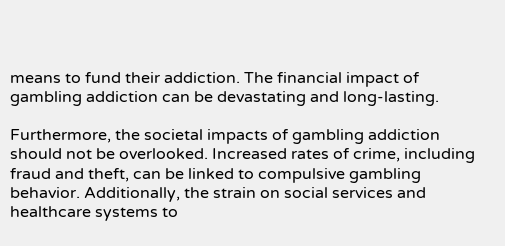means to fund their addiction. The financial impact of gambling addiction can be devastating and long-lasting.

Furthermore, the societal impacts of gambling addiction should not be overlooked. Increased rates of crime, including fraud and theft, can be linked to compulsive gambling behavior. Additionally, the strain on social services and healthcare systems to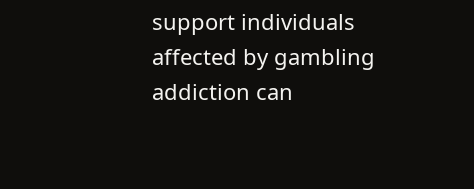support individuals affected by gambling addiction can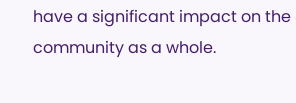have a significant impact on the community as a whole.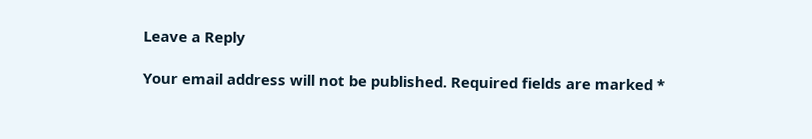Leave a Reply

Your email address will not be published. Required fields are marked *